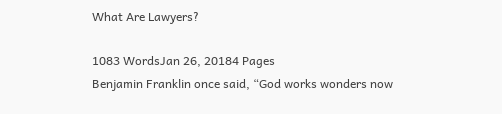What Are Lawyers?

1083 WordsJan 26, 20184 Pages
Benjamin Franklin once said, “God works wonders now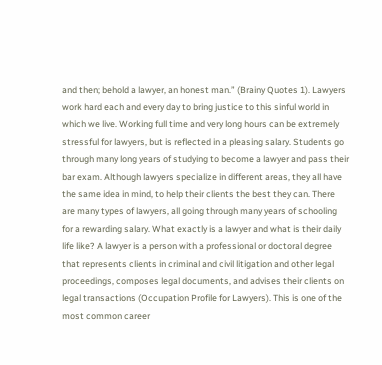and then; behold a lawyer, an honest man.” (Brainy Quotes 1). Lawyers work hard each and every day to bring justice to this sinful world in which we live. Working full time and very long hours can be extremely stressful for lawyers, but is reflected in a pleasing salary. Students go through many long years of studying to become a lawyer and pass their bar exam. Although lawyers specialize in different areas, they all have the same idea in mind, to help their clients the best they can. There are many types of lawyers, all going through many years of schooling for a rewarding salary. What exactly is a lawyer and what is their daily life like? A lawyer is a person with a professional or doctoral degree that represents clients in criminal and civil litigation and other legal proceedings, composes legal documents, and advises their clients on legal transactions (Occupation Profile for Lawyers). This is one of the most common career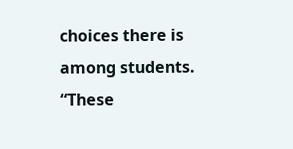choices there is among students. “These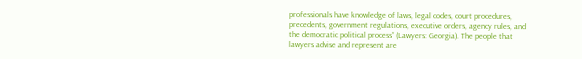professionals have knowledge of laws, legal codes, court procedures, precedents, government regulations, executive orders, agency rules, and the democratic political process” (Lawyers: Georgia). The people that lawyers advise and represent are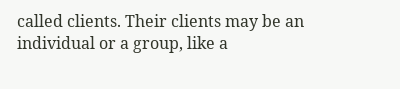called clients. Their clients may be an individual or a group, like a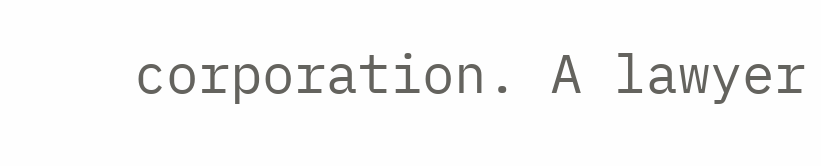corporation. A lawyer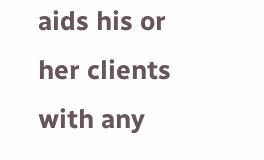aids his or her clients with any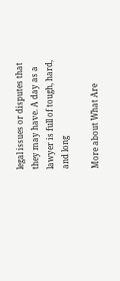legal issues or disputes that they may have. A day as a lawyer is full of tough, hard, and long

More about What Are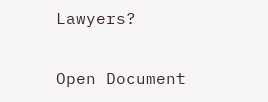Lawyers?

Open Document